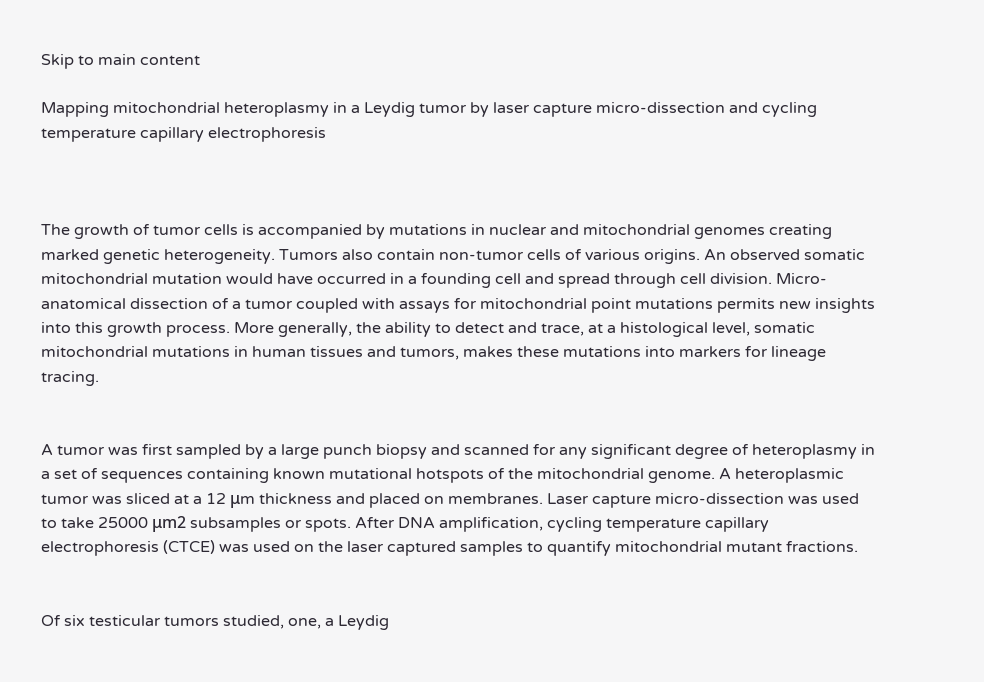Skip to main content

Mapping mitochondrial heteroplasmy in a Leydig tumor by laser capture micro-dissection and cycling temperature capillary electrophoresis



The growth of tumor cells is accompanied by mutations in nuclear and mitochondrial genomes creating marked genetic heterogeneity. Tumors also contain non-tumor cells of various origins. An observed somatic mitochondrial mutation would have occurred in a founding cell and spread through cell division. Micro-anatomical dissection of a tumor coupled with assays for mitochondrial point mutations permits new insights into this growth process. More generally, the ability to detect and trace, at a histological level, somatic mitochondrial mutations in human tissues and tumors, makes these mutations into markers for lineage tracing.


A tumor was first sampled by a large punch biopsy and scanned for any significant degree of heteroplasmy in a set of sequences containing known mutational hotspots of the mitochondrial genome. A heteroplasmic tumor was sliced at a 12 μm thickness and placed on membranes. Laser capture micro-dissection was used to take 25000 μm2 subsamples or spots. After DNA amplification, cycling temperature capillary electrophoresis (CTCE) was used on the laser captured samples to quantify mitochondrial mutant fractions.


Of six testicular tumors studied, one, a Leydig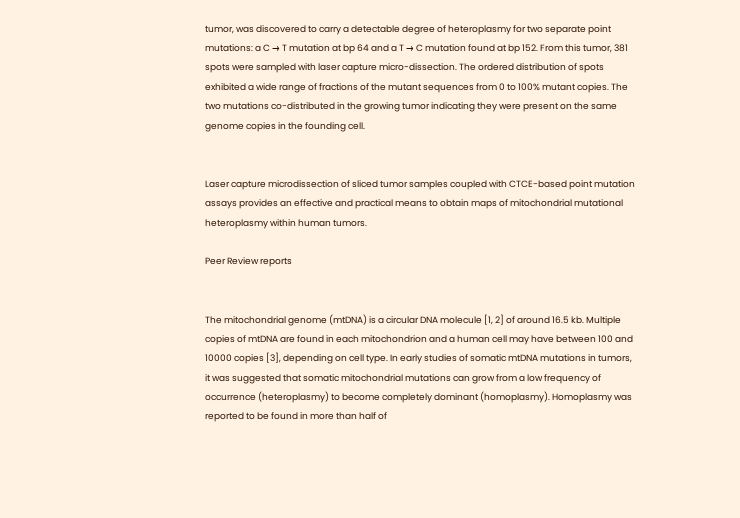tumor, was discovered to carry a detectable degree of heteroplasmy for two separate point mutations: a C → T mutation at bp 64 and a T → C mutation found at bp 152. From this tumor, 381 spots were sampled with laser capture micro-dissection. The ordered distribution of spots exhibited a wide range of fractions of the mutant sequences from 0 to 100% mutant copies. The two mutations co-distributed in the growing tumor indicating they were present on the same genome copies in the founding cell.


Laser capture microdissection of sliced tumor samples coupled with CTCE-based point mutation assays provides an effective and practical means to obtain maps of mitochondrial mutational heteroplasmy within human tumors.

Peer Review reports


The mitochondrial genome (mtDNA) is a circular DNA molecule [1, 2] of around 16.5 kb. Multiple copies of mtDNA are found in each mitochondrion and a human cell may have between 100 and 10000 copies [3], depending on cell type. In early studies of somatic mtDNA mutations in tumors, it was suggested that somatic mitochondrial mutations can grow from a low frequency of occurrence (heteroplasmy) to become completely dominant (homoplasmy). Homoplasmy was reported to be found in more than half of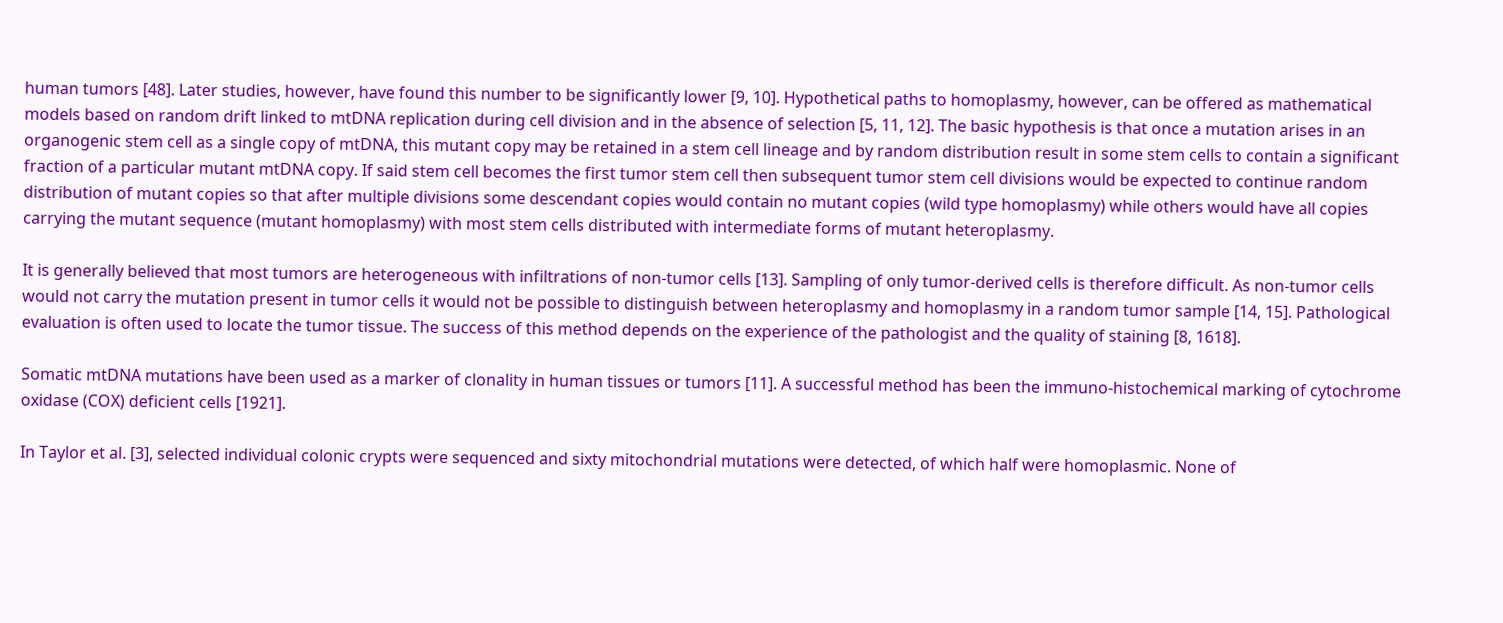human tumors [48]. Later studies, however, have found this number to be significantly lower [9, 10]. Hypothetical paths to homoplasmy, however, can be offered as mathematical models based on random drift linked to mtDNA replication during cell division and in the absence of selection [5, 11, 12]. The basic hypothesis is that once a mutation arises in an organogenic stem cell as a single copy of mtDNA, this mutant copy may be retained in a stem cell lineage and by random distribution result in some stem cells to contain a significant fraction of a particular mutant mtDNA copy. If said stem cell becomes the first tumor stem cell then subsequent tumor stem cell divisions would be expected to continue random distribution of mutant copies so that after multiple divisions some descendant copies would contain no mutant copies (wild type homoplasmy) while others would have all copies carrying the mutant sequence (mutant homoplasmy) with most stem cells distributed with intermediate forms of mutant heteroplasmy.

It is generally believed that most tumors are heterogeneous with infiltrations of non-tumor cells [13]. Sampling of only tumor-derived cells is therefore difficult. As non-tumor cells would not carry the mutation present in tumor cells it would not be possible to distinguish between heteroplasmy and homoplasmy in a random tumor sample [14, 15]. Pathological evaluation is often used to locate the tumor tissue. The success of this method depends on the experience of the pathologist and the quality of staining [8, 1618].

Somatic mtDNA mutations have been used as a marker of clonality in human tissues or tumors [11]. A successful method has been the immuno-histochemical marking of cytochrome oxidase (COX) deficient cells [1921].

In Taylor et al. [3], selected individual colonic crypts were sequenced and sixty mitochondrial mutations were detected, of which half were homoplasmic. None of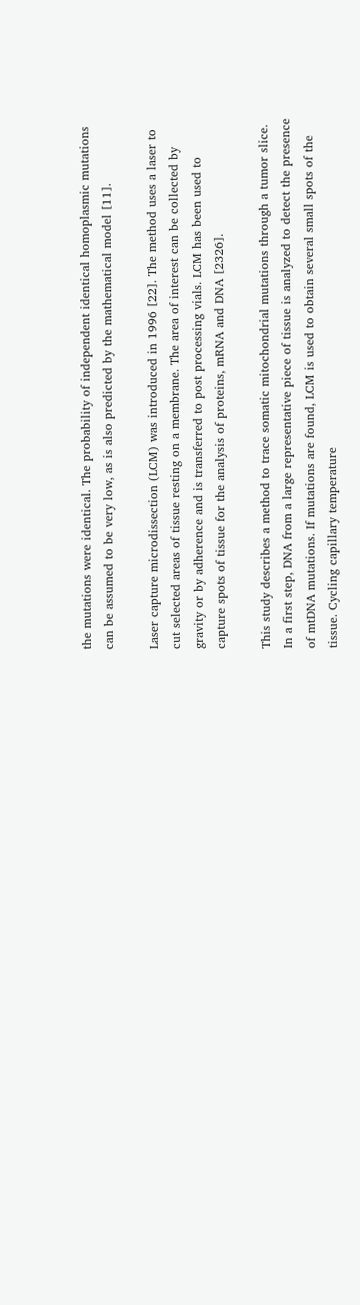the mutations were identical. The probability of independent identical homoplasmic mutations can be assumed to be very low, as is also predicted by the mathematical model [11].

Laser capture microdissection (LCM) was introduced in 1996 [22]. The method uses a laser to cut selected areas of tissue resting on a membrane. The area of interest can be collected by gravity or by adherence and is transferred to post processing vials. LCM has been used to capture spots of tissue for the analysis of proteins, mRNA and DNA [2326].

This study describes a method to trace somatic mitochondrial mutations through a tumor slice. In a first step, DNA from a large representative piece of tissue is analyzed to detect the presence of mtDNA mutations. If mutations are found, LCM is used to obtain several small spots of the tissue. Cycling capillary temperature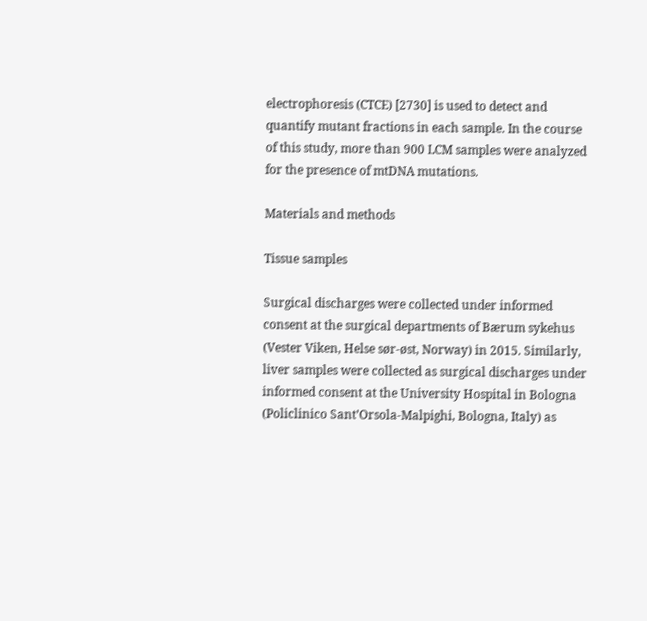electrophoresis (CTCE) [2730] is used to detect and quantify mutant fractions in each sample. In the course of this study, more than 900 LCM samples were analyzed for the presence of mtDNA mutations.

Materials and methods

Tissue samples

Surgical discharges were collected under informed consent at the surgical departments of Bærum sykehus (Vester Viken, Helse sør-øst, Norway) in 2015. Similarly, liver samples were collected as surgical discharges under informed consent at the University Hospital in Bologna (Policlinico Sant’Orsola-Malpighi, Bologna, Italy) as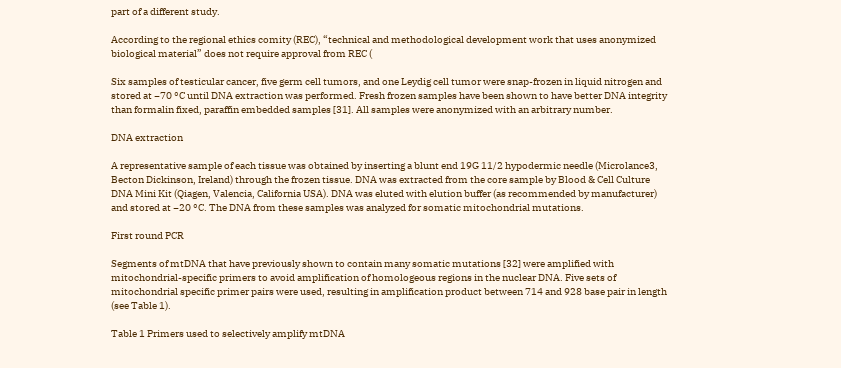part of a different study.

According to the regional ethics comity (REC), “technical and methodological development work that uses anonymized biological material” does not require approval from REC (

Six samples of testicular cancer, five germ cell tumors, and one Leydig cell tumor were snap-frozen in liquid nitrogen and stored at −70 °C until DNA extraction was performed. Fresh frozen samples have been shown to have better DNA integrity than formalin fixed, paraffin embedded samples [31]. All samples were anonymized with an arbitrary number.

DNA extraction

A representative sample of each tissue was obtained by inserting a blunt end 19G 11/2 hypodermic needle (Microlance3, Becton Dickinson, Ireland) through the frozen tissue. DNA was extracted from the core sample by Blood & Cell Culture DNA Mini Kit (Qiagen, Valencia, California USA). DNA was eluted with elution buffer (as recommended by manufacturer) and stored at −20 °C. The DNA from these samples was analyzed for somatic mitochondrial mutations.

First round PCR

Segments of mtDNA that have previously shown to contain many somatic mutations [32] were amplified with mitochondrial-specific primers to avoid amplification of homologeous regions in the nuclear DNA. Five sets of mitochondrial specific primer pairs were used, resulting in amplification product between 714 and 928 base pair in length (see Table 1).

Table 1 Primers used to selectively amplify mtDNA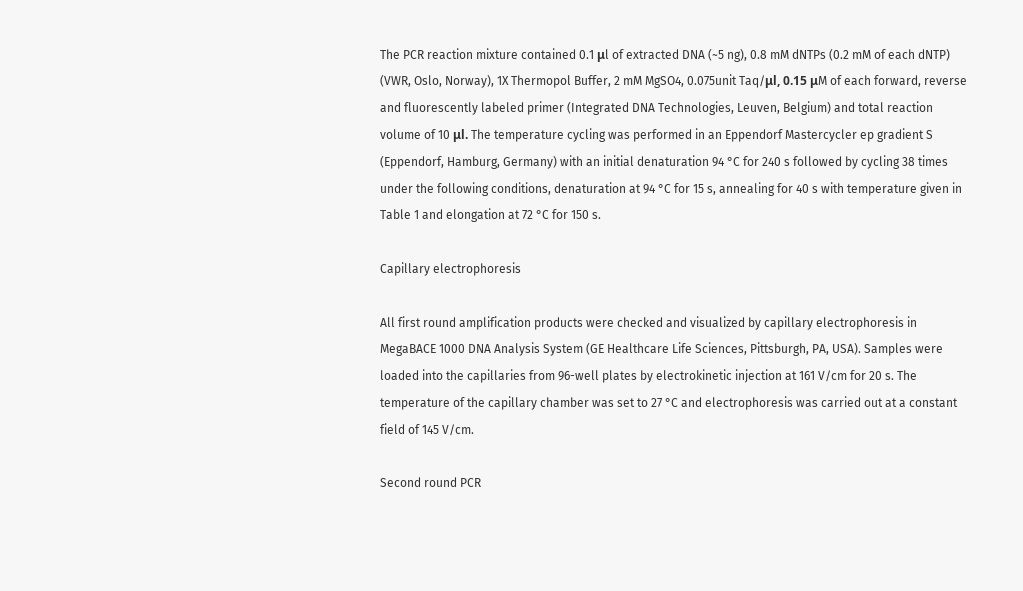The PCR reaction mixture contained 0.1 μl of extracted DNA (~5 ng), 0.8 mM dNTPs (0.2 mM of each dNTP) (VWR, Oslo, Norway), 1X Thermopol Buffer, 2 mM MgSO4, 0.075unit Taq/μl, 0.15 μM of each forward, reverse and fluorescently labeled primer (Integrated DNA Technologies, Leuven, Belgium) and total reaction volume of 10 μl. The temperature cycling was performed in an Eppendorf Mastercycler ep gradient S (Eppendorf, Hamburg, Germany) with an initial denaturation 94 °C for 240 s followed by cycling 38 times under the following conditions, denaturation at 94 °C for 15 s, annealing for 40 s with temperature given in Table 1 and elongation at 72 °C for 150 s.

Capillary electrophoresis

All first round amplification products were checked and visualized by capillary electrophoresis in MegaBACE 1000 DNA Analysis System (GE Healthcare Life Sciences, Pittsburgh, PA, USA). Samples were loaded into the capillaries from 96-well plates by electrokinetic injection at 161 V/cm for 20 s. The temperature of the capillary chamber was set to 27 °C and electrophoresis was carried out at a constant field of 145 V/cm.

Second round PCR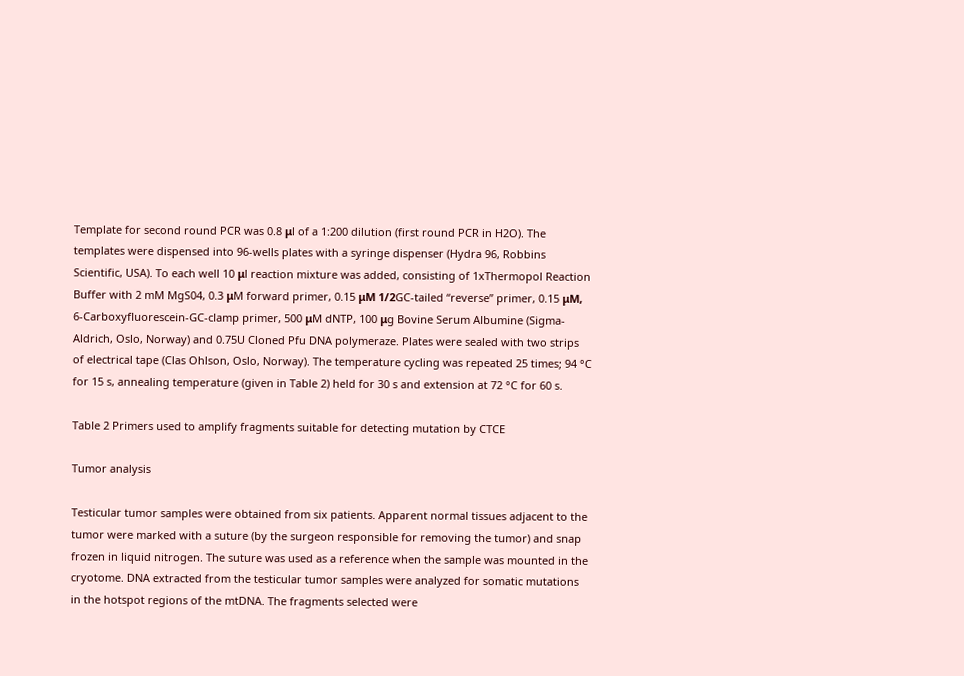Template for second round PCR was 0.8 μl of a 1:200 dilution (first round PCR in H2O). The templates were dispensed into 96-wells plates with a syringe dispenser (Hydra 96, Robbins Scientific, USA). To each well 10 μl reaction mixture was added, consisting of 1xThermopol Reaction Buffer with 2 mM MgS04, 0.3 μM forward primer, 0.15 μM 1/2GC-tailed “reverse” primer, 0.15 μM, 6-Carboxyfluorescein-GC-clamp primer, 500 μM dNTP, 100 μg Bovine Serum Albumine (Sigma-Aldrich, Oslo, Norway) and 0.75U Cloned Pfu DNA polymeraze. Plates were sealed with two strips of electrical tape (Clas Ohlson, Oslo, Norway). The temperature cycling was repeated 25 times; 94 °C for 15 s, annealing temperature (given in Table 2) held for 30 s and extension at 72 °C for 60 s.

Table 2 Primers used to amplify fragments suitable for detecting mutation by CTCE

Tumor analysis

Testicular tumor samples were obtained from six patients. Apparent normal tissues adjacent to the tumor were marked with a suture (by the surgeon responsible for removing the tumor) and snap frozen in liquid nitrogen. The suture was used as a reference when the sample was mounted in the cryotome. DNA extracted from the testicular tumor samples were analyzed for somatic mutations in the hotspot regions of the mtDNA. The fragments selected were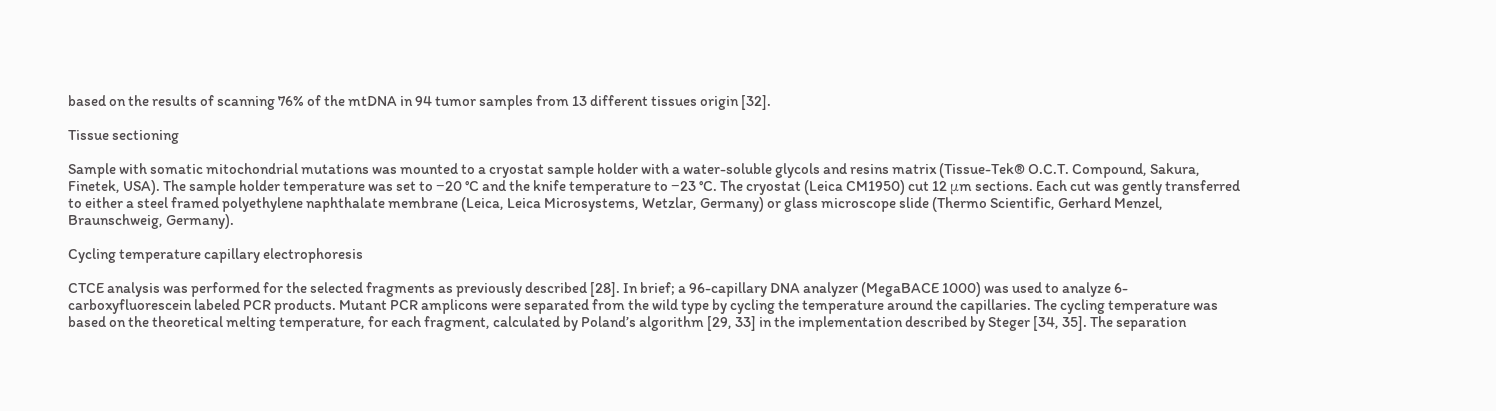based on the results of scanning 76% of the mtDNA in 94 tumor samples from 13 different tissues origin [32].

Tissue sectioning

Sample with somatic mitochondrial mutations was mounted to a cryostat sample holder with a water-soluble glycols and resins matrix (Tissue-Tek® O.C.T. Compound, Sakura, Finetek, USA). The sample holder temperature was set to −20 °C and the knife temperature to −23 °C. The cryostat (Leica CM1950) cut 12 μm sections. Each cut was gently transferred to either a steel framed polyethylene naphthalate membrane (Leica, Leica Microsystems, Wetzlar, Germany) or glass microscope slide (Thermo Scientific, Gerhard Menzel, Braunschweig, Germany).

Cycling temperature capillary electrophoresis

CTCE analysis was performed for the selected fragments as previously described [28]. In brief; a 96-capillary DNA analyzer (MegaBACE 1000) was used to analyze 6-carboxyfluorescein labeled PCR products. Mutant PCR amplicons were separated from the wild type by cycling the temperature around the capillaries. The cycling temperature was based on the theoretical melting temperature, for each fragment, calculated by Poland’s algorithm [29, 33] in the implementation described by Steger [34, 35]. The separation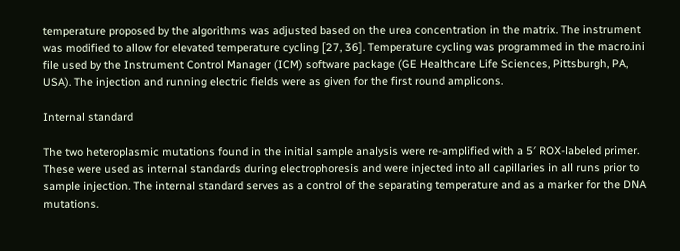temperature proposed by the algorithms was adjusted based on the urea concentration in the matrix. The instrument was modified to allow for elevated temperature cycling [27, 36]. Temperature cycling was programmed in the macro.ini file used by the Instrument Control Manager (ICM) software package (GE Healthcare Life Sciences, Pittsburgh, PA, USA). The injection and running electric fields were as given for the first round amplicons.

Internal standard

The two heteroplasmic mutations found in the initial sample analysis were re-amplified with a 5′ ROX-labeled primer. These were used as internal standards during electrophoresis and were injected into all capillaries in all runs prior to sample injection. The internal standard serves as a control of the separating temperature and as a marker for the DNA mutations.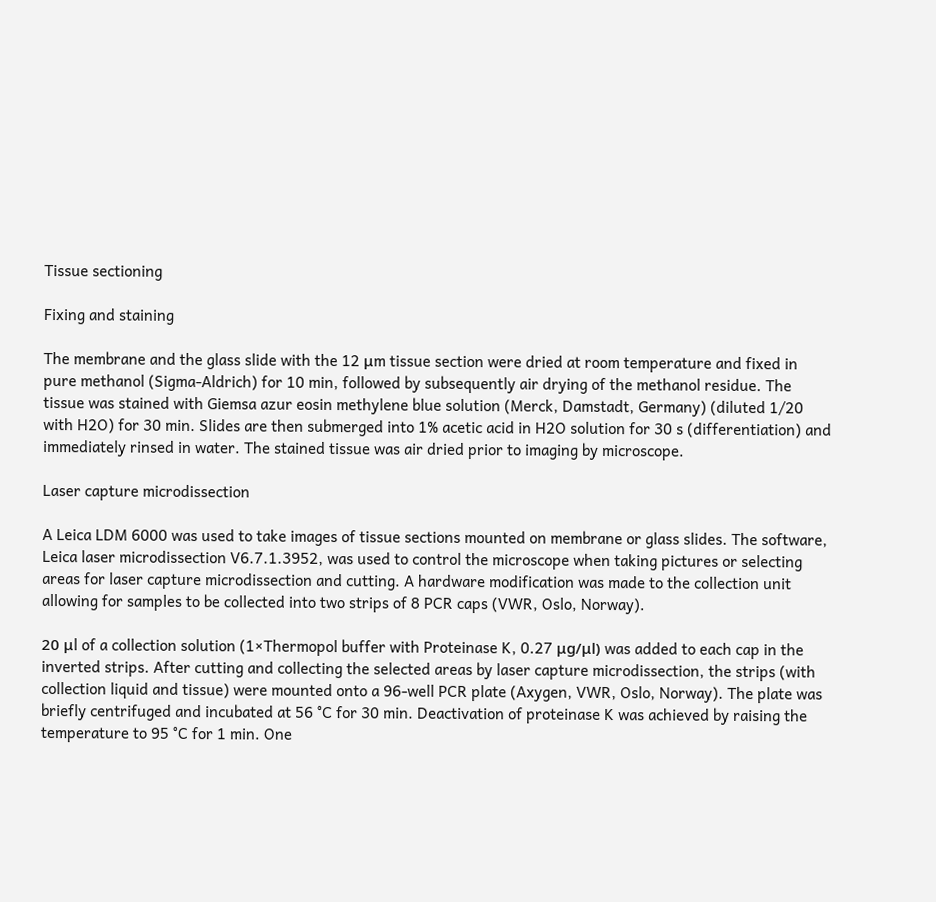Tissue sectioning

Fixing and staining

The membrane and the glass slide with the 12 μm tissue section were dried at room temperature and fixed in pure methanol (Sigma-Aldrich) for 10 min, followed by subsequently air drying of the methanol residue. The tissue was stained with Giemsa azur eosin methylene blue solution (Merck, Damstadt, Germany) (diluted 1/20 with H2O) for 30 min. Slides are then submerged into 1% acetic acid in H2O solution for 30 s (differentiation) and immediately rinsed in water. The stained tissue was air dried prior to imaging by microscope.

Laser capture microdissection

A Leica LDM 6000 was used to take images of tissue sections mounted on membrane or glass slides. The software, Leica laser microdissection V6.7.1.3952, was used to control the microscope when taking pictures or selecting areas for laser capture microdissection and cutting. A hardware modification was made to the collection unit allowing for samples to be collected into two strips of 8 PCR caps (VWR, Oslo, Norway).

20 μl of a collection solution (1×Thermopol buffer with Proteinase K, 0.27 μg/μl) was added to each cap in the inverted strips. After cutting and collecting the selected areas by laser capture microdissection, the strips (with collection liquid and tissue) were mounted onto a 96-well PCR plate (Axygen, VWR, Oslo, Norway). The plate was briefly centrifuged and incubated at 56 °C for 30 min. Deactivation of proteinase K was achieved by raising the temperature to 95 °C for 1 min. One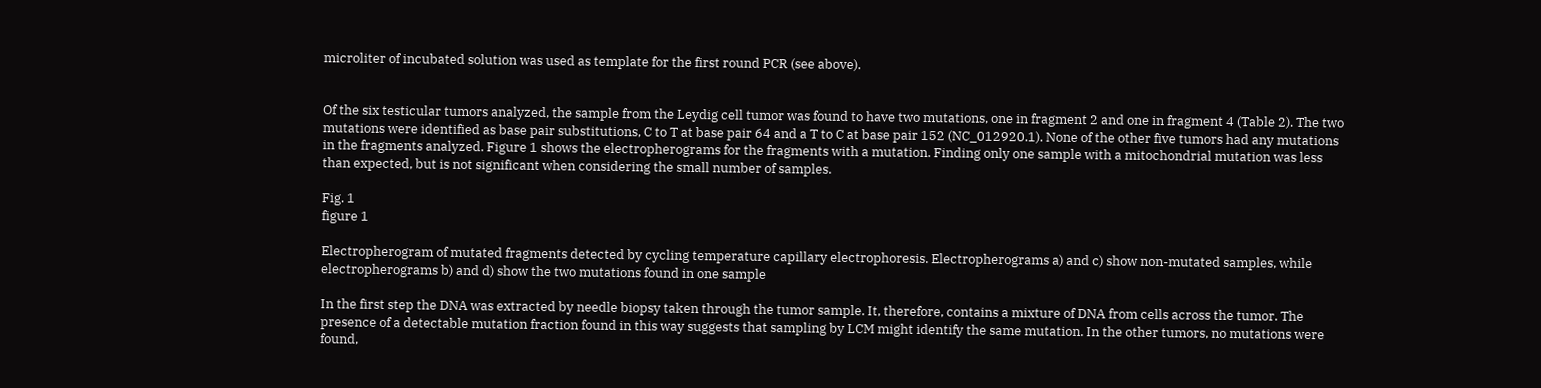microliter of incubated solution was used as template for the first round PCR (see above).


Of the six testicular tumors analyzed, the sample from the Leydig cell tumor was found to have two mutations, one in fragment 2 and one in fragment 4 (Table 2). The two mutations were identified as base pair substitutions, C to T at base pair 64 and a T to C at base pair 152 (NC_012920.1). None of the other five tumors had any mutations in the fragments analyzed. Figure 1 shows the electropherograms for the fragments with a mutation. Finding only one sample with a mitochondrial mutation was less than expected, but is not significant when considering the small number of samples.

Fig. 1
figure 1

Electropherogram of mutated fragments detected by cycling temperature capillary electrophoresis. Electropherograms a) and c) show non-mutated samples, while electropherograms b) and d) show the two mutations found in one sample

In the first step the DNA was extracted by needle biopsy taken through the tumor sample. It, therefore, contains a mixture of DNA from cells across the tumor. The presence of a detectable mutation fraction found in this way suggests that sampling by LCM might identify the same mutation. In the other tumors, no mutations were found,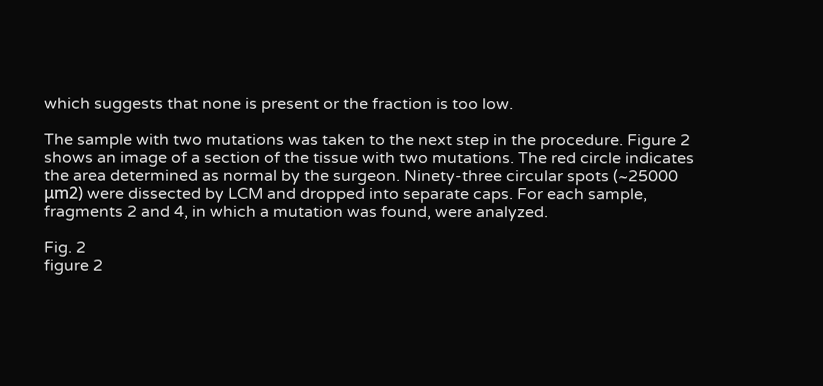which suggests that none is present or the fraction is too low.

The sample with two mutations was taken to the next step in the procedure. Figure 2 shows an image of a section of the tissue with two mutations. The red circle indicates the area determined as normal by the surgeon. Ninety-three circular spots (~25000 μm2) were dissected by LCM and dropped into separate caps. For each sample, fragments 2 and 4, in which a mutation was found, were analyzed.

Fig. 2
figure 2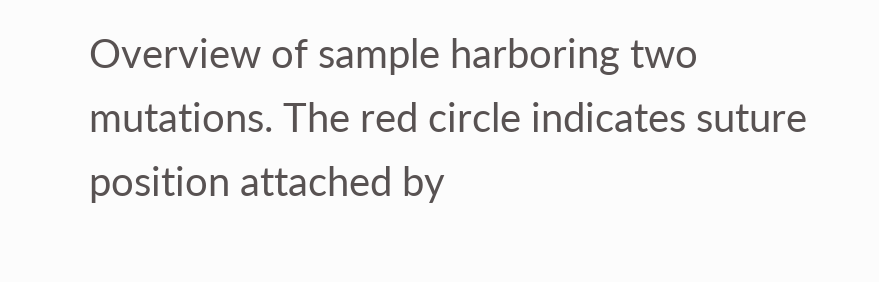Overview of sample harboring two mutations. The red circle indicates suture position attached by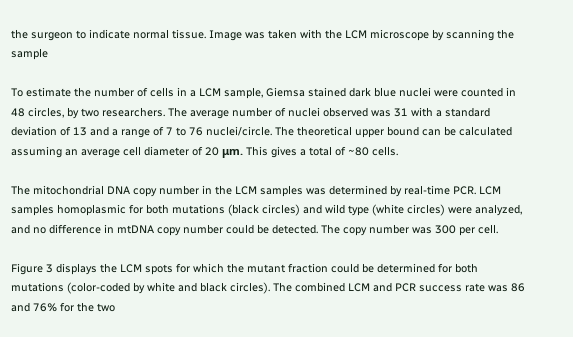the surgeon to indicate normal tissue. Image was taken with the LCM microscope by scanning the sample

To estimate the number of cells in a LCM sample, Giemsa stained dark blue nuclei were counted in 48 circles, by two researchers. The average number of nuclei observed was 31 with a standard deviation of 13 and a range of 7 to 76 nuclei/circle. The theoretical upper bound can be calculated assuming an average cell diameter of 20 μm. This gives a total of ~80 cells.

The mitochondrial DNA copy number in the LCM samples was determined by real-time PCR. LCM samples homoplasmic for both mutations (black circles) and wild type (white circles) were analyzed, and no difference in mtDNA copy number could be detected. The copy number was 300 per cell.

Figure 3 displays the LCM spots for which the mutant fraction could be determined for both mutations (color-coded by white and black circles). The combined LCM and PCR success rate was 86 and 76% for the two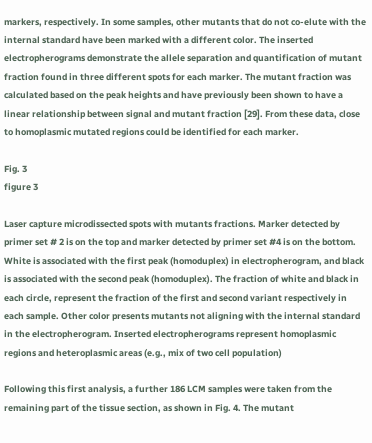markers, respectively. In some samples, other mutants that do not co-elute with the internal standard have been marked with a different color. The inserted electropherograms demonstrate the allele separation and quantification of mutant fraction found in three different spots for each marker. The mutant fraction was calculated based on the peak heights and have previously been shown to have a linear relationship between signal and mutant fraction [29]. From these data, close to homoplasmic mutated regions could be identified for each marker.

Fig. 3
figure 3

Laser capture microdissected spots with mutants fractions. Marker detected by primer set # 2 is on the top and marker detected by primer set #4 is on the bottom. White is associated with the first peak (homoduplex) in electropherogram, and black is associated with the second peak (homoduplex). The fraction of white and black in each circle, represent the fraction of the first and second variant respectively in each sample. Other color presents mutants not aligning with the internal standard in the electropherogram. Inserted electropherograms represent homoplasmic regions and heteroplasmic areas (e.g., mix of two cell population)

Following this first analysis, a further 186 LCM samples were taken from the remaining part of the tissue section, as shown in Fig. 4. The mutant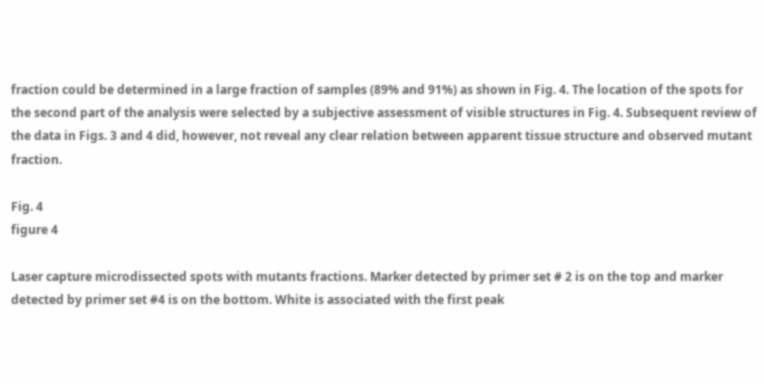fraction could be determined in a large fraction of samples (89% and 91%) as shown in Fig. 4. The location of the spots for the second part of the analysis were selected by a subjective assessment of visible structures in Fig. 4. Subsequent review of the data in Figs. 3 and 4 did, however, not reveal any clear relation between apparent tissue structure and observed mutant fraction.

Fig. 4
figure 4

Laser capture microdissected spots with mutants fractions. Marker detected by primer set # 2 is on the top and marker detected by primer set #4 is on the bottom. White is associated with the first peak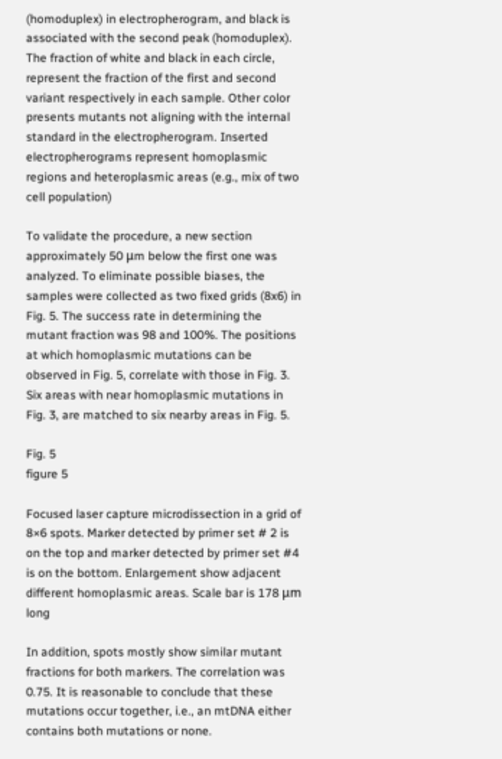(homoduplex) in electropherogram, and black is associated with the second peak (homoduplex). The fraction of white and black in each circle, represent the fraction of the first and second variant respectively in each sample. Other color presents mutants not aligning with the internal standard in the electropherogram. Inserted electropherograms represent homoplasmic regions and heteroplasmic areas (e.g., mix of two cell population)

To validate the procedure, a new section approximately 50 μm below the first one was analyzed. To eliminate possible biases, the samples were collected as two fixed grids (8x6) in Fig. 5. The success rate in determining the mutant fraction was 98 and 100%. The positions at which homoplasmic mutations can be observed in Fig. 5, correlate with those in Fig. 3. Six areas with near homoplasmic mutations in Fig. 3, are matched to six nearby areas in Fig. 5.

Fig. 5
figure 5

Focused laser capture microdissection in a grid of 8×6 spots. Marker detected by primer set # 2 is on the top and marker detected by primer set #4 is on the bottom. Enlargement show adjacent different homoplasmic areas. Scale bar is 178 μm long

In addition, spots mostly show similar mutant fractions for both markers. The correlation was 0.75. It is reasonable to conclude that these mutations occur together, i.e., an mtDNA either contains both mutations or none.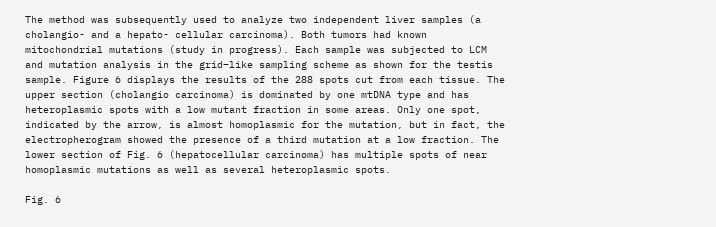The method was subsequently used to analyze two independent liver samples (a cholangio- and a hepato- cellular carcinoma). Both tumors had known mitochondrial mutations (study in progress). Each sample was subjected to LCM and mutation analysis in the grid–like sampling scheme as shown for the testis sample. Figure 6 displays the results of the 288 spots cut from each tissue. The upper section (cholangio carcinoma) is dominated by one mtDNA type and has heteroplasmic spots with a low mutant fraction in some areas. Only one spot, indicated by the arrow, is almost homoplasmic for the mutation, but in fact, the electropherogram showed the presence of a third mutation at a low fraction. The lower section of Fig. 6 (hepatocellular carcinoma) has multiple spots of near homoplasmic mutations as well as several heteroplasmic spots.

Fig. 6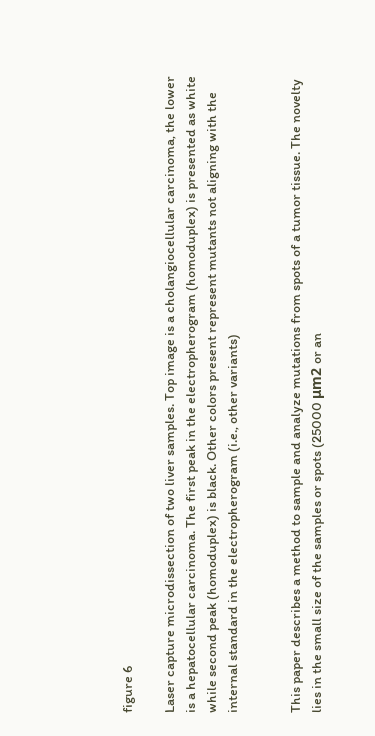figure 6

Laser capture microdissection of two liver samples. Top image is a cholangiocellular carcinoma, the lower is a hepatocellular carcinoma. The first peak in the electropherogram (homoduplex) is presented as white while second peak (homoduplex) is black. Other colors present represent mutants not aligning with the internal standard in the electropherogram (i.e., other variants)


This paper describes a method to sample and analyze mutations from spots of a tumor tissue. The novelty lies in the small size of the samples or spots (25000 μm2 or an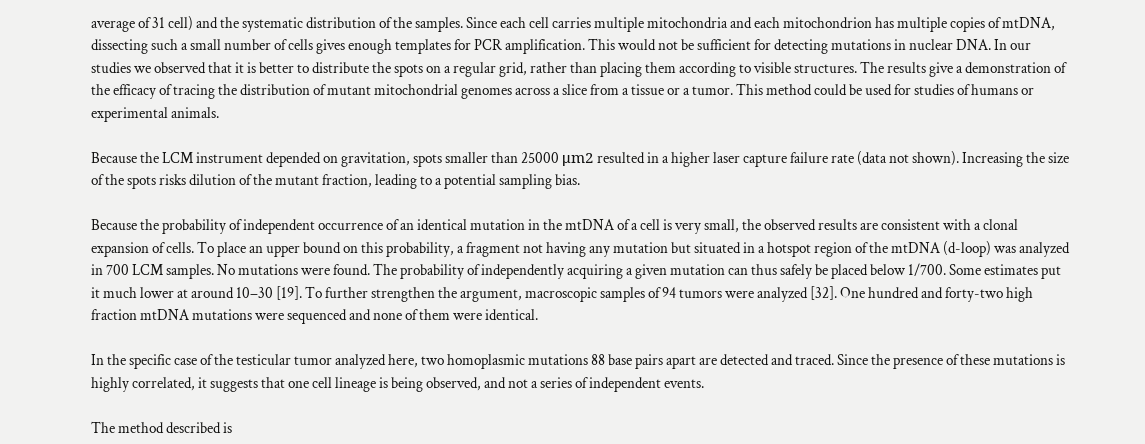average of 31 cell) and the systematic distribution of the samples. Since each cell carries multiple mitochondria and each mitochondrion has multiple copies of mtDNA, dissecting such a small number of cells gives enough templates for PCR amplification. This would not be sufficient for detecting mutations in nuclear DNA. In our studies we observed that it is better to distribute the spots on a regular grid, rather than placing them according to visible structures. The results give a demonstration of the efficacy of tracing the distribution of mutant mitochondrial genomes across a slice from a tissue or a tumor. This method could be used for studies of humans or experimental animals.

Because the LCM instrument depended on gravitation, spots smaller than 25000 μm2 resulted in a higher laser capture failure rate (data not shown). Increasing the size of the spots risks dilution of the mutant fraction, leading to a potential sampling bias.

Because the probability of independent occurrence of an identical mutation in the mtDNA of a cell is very small, the observed results are consistent with a clonal expansion of cells. To place an upper bound on this probability, a fragment not having any mutation but situated in a hotspot region of the mtDNA (d-loop) was analyzed in 700 LCM samples. No mutations were found. The probability of independently acquiring a given mutation can thus safely be placed below 1/700. Some estimates put it much lower at around 10−30 [19]. To further strengthen the argument, macroscopic samples of 94 tumors were analyzed [32]. One hundred and forty-two high fraction mtDNA mutations were sequenced and none of them were identical.

In the specific case of the testicular tumor analyzed here, two homoplasmic mutations 88 base pairs apart are detected and traced. Since the presence of these mutations is highly correlated, it suggests that one cell lineage is being observed, and not a series of independent events.

The method described is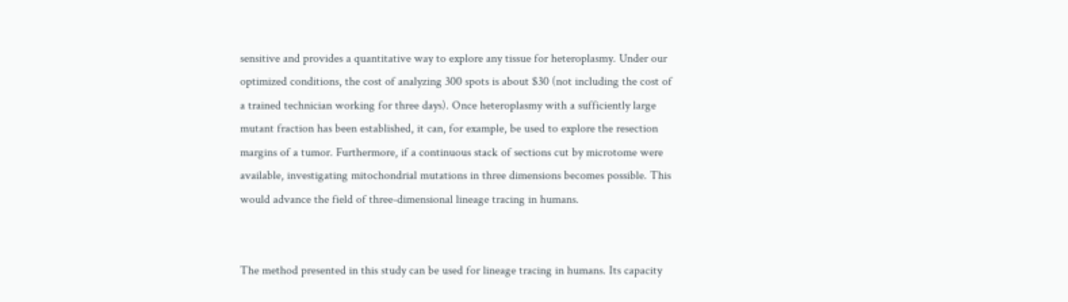sensitive and provides a quantitative way to explore any tissue for heteroplasmy. Under our optimized conditions, the cost of analyzing 300 spots is about $30 (not including the cost of a trained technician working for three days). Once heteroplasmy with a sufficiently large mutant fraction has been established, it can, for example, be used to explore the resection margins of a tumor. Furthermore, if a continuous stack of sections cut by microtome were available, investigating mitochondrial mutations in three dimensions becomes possible. This would advance the field of three-dimensional lineage tracing in humans.


The method presented in this study can be used for lineage tracing in humans. Its capacity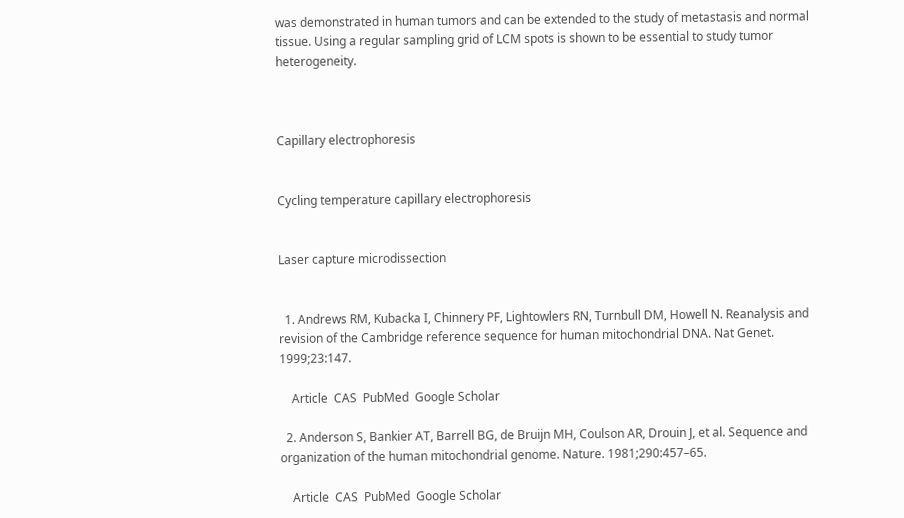was demonstrated in human tumors and can be extended to the study of metastasis and normal tissue. Using a regular sampling grid of LCM spots is shown to be essential to study tumor heterogeneity.



Capillary electrophoresis


Cycling temperature capillary electrophoresis


Laser capture microdissection


  1. Andrews RM, Kubacka I, Chinnery PF, Lightowlers RN, Turnbull DM, Howell N. Reanalysis and revision of the Cambridge reference sequence for human mitochondrial DNA. Nat Genet. 1999;23:147.

    Article  CAS  PubMed  Google Scholar

  2. Anderson S, Bankier AT, Barrell BG, de Bruijn MH, Coulson AR, Drouin J, et al. Sequence and organization of the human mitochondrial genome. Nature. 1981;290:457–65.

    Article  CAS  PubMed  Google Scholar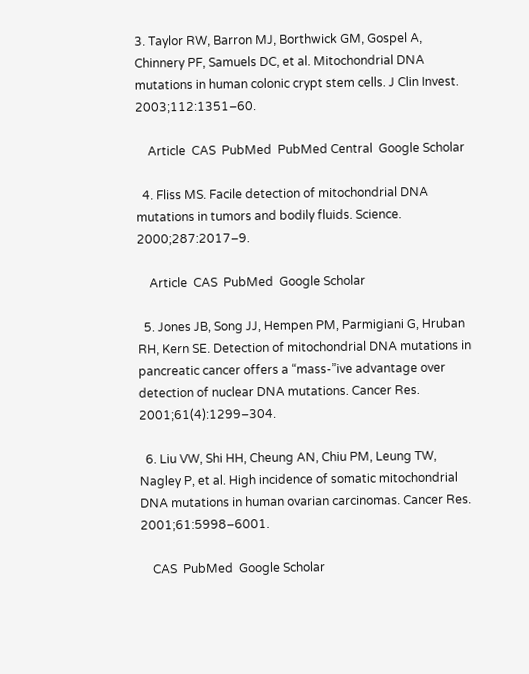3. Taylor RW, Barron MJ, Borthwick GM, Gospel A, Chinnery PF, Samuels DC, et al. Mitochondrial DNA mutations in human colonic crypt stem cells. J Clin Invest. 2003;112:1351–60.

    Article  CAS  PubMed  PubMed Central  Google Scholar

  4. Fliss MS. Facile detection of mitochondrial DNA mutations in tumors and bodily fluids. Science. 2000;287:2017–9.

    Article  CAS  PubMed  Google Scholar

  5. Jones JB, Song JJ, Hempen PM, Parmigiani G, Hruban RH, Kern SE. Detection of mitochondrial DNA mutations in pancreatic cancer offers a “mass-”ive advantage over detection of nuclear DNA mutations. Cancer Res. 2001;61(4):1299–304.

  6. Liu VW, Shi HH, Cheung AN, Chiu PM, Leung TW, Nagley P, et al. High incidence of somatic mitochondrial DNA mutations in human ovarian carcinomas. Cancer Res. 2001;61:5998–6001.

    CAS  PubMed  Google Scholar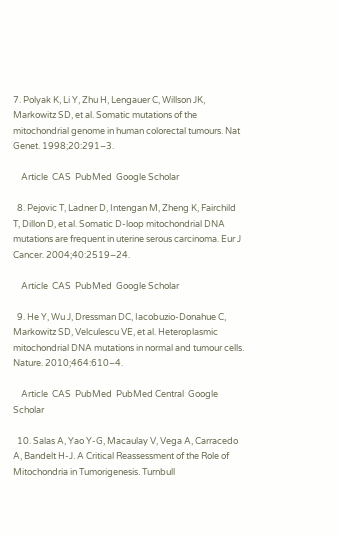7. Polyak K, Li Y, Zhu H, Lengauer C, Willson JK, Markowitz SD, et al. Somatic mutations of the mitochondrial genome in human colorectal tumours. Nat Genet. 1998;20:291–3.

    Article  CAS  PubMed  Google Scholar

  8. Pejovic T, Ladner D, Intengan M, Zheng K, Fairchild T, Dillon D, et al. Somatic D-loop mitochondrial DNA mutations are frequent in uterine serous carcinoma. Eur J Cancer. 2004;40:2519–24.

    Article  CAS  PubMed  Google Scholar

  9. He Y, Wu J, Dressman DC, Iacobuzio-Donahue C, Markowitz SD, Velculescu VE, et al. Heteroplasmic mitochondrial DNA mutations in normal and tumour cells. Nature. 2010;464:610–4.

    Article  CAS  PubMed  PubMed Central  Google Scholar

  10. Salas A, Yao Y-G, Macaulay V, Vega A, Carracedo A, Bandelt H-J. A Critical Reassessment of the Role of Mitochondria in Tumorigenesis. Turnbull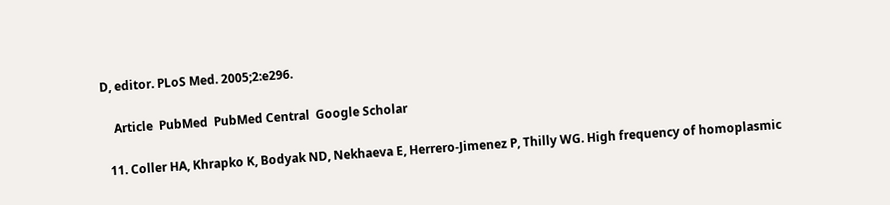D, editor. PLoS Med. 2005;2:e296.

    Article  PubMed  PubMed Central  Google Scholar

  11. Coller HA, Khrapko K, Bodyak ND, Nekhaeva E, Herrero-Jimenez P, Thilly WG. High frequency of homoplasmic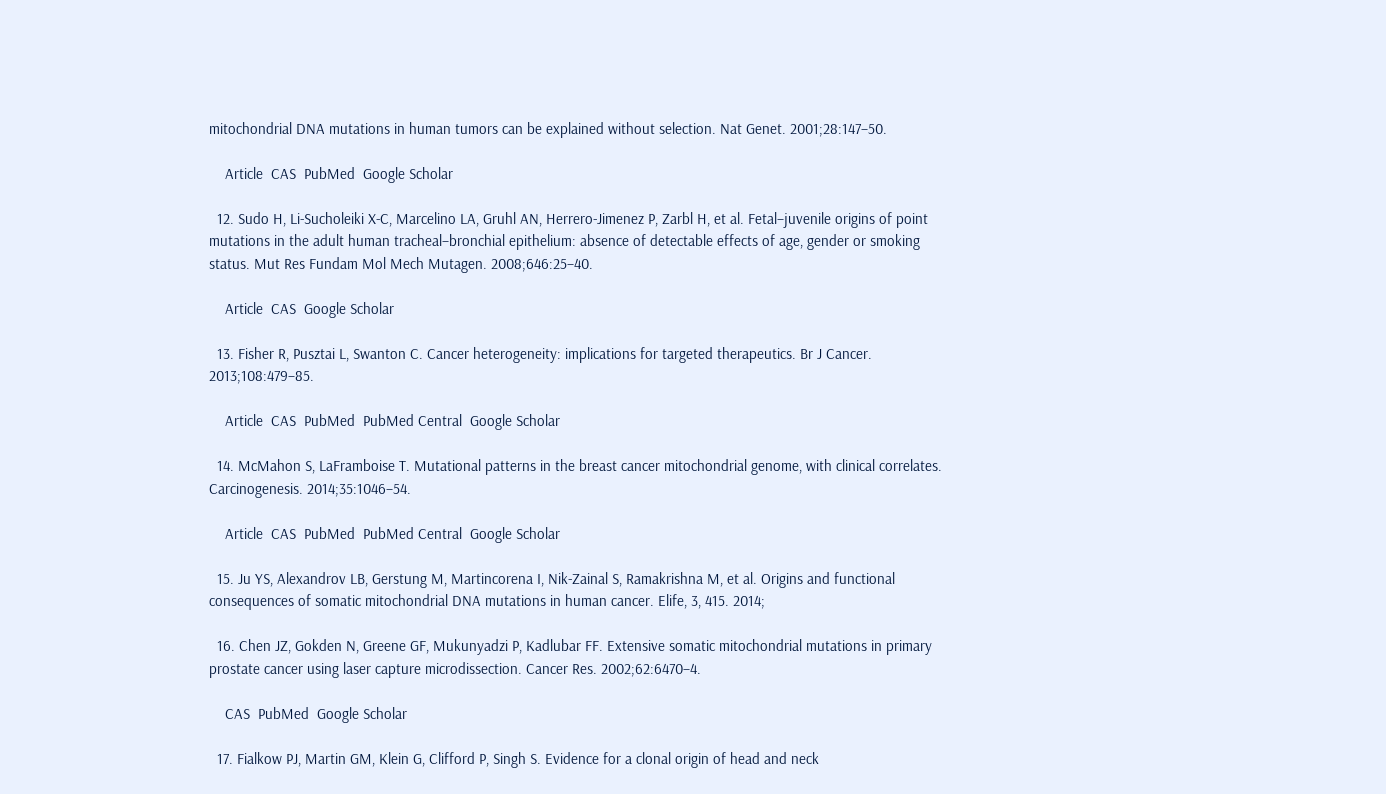mitochondrial DNA mutations in human tumors can be explained without selection. Nat Genet. 2001;28:147–50.

    Article  CAS  PubMed  Google Scholar

  12. Sudo H, Li-Sucholeiki X-C, Marcelino LA, Gruhl AN, Herrero-Jimenez P, Zarbl H, et al. Fetal–juvenile origins of point mutations in the adult human tracheal–bronchial epithelium: absence of detectable effects of age, gender or smoking status. Mut Res Fundam Mol Mech Mutagen. 2008;646:25–40.

    Article  CAS  Google Scholar

  13. Fisher R, Pusztai L, Swanton C. Cancer heterogeneity: implications for targeted therapeutics. Br J Cancer. 2013;108:479–85.

    Article  CAS  PubMed  PubMed Central  Google Scholar

  14. McMahon S, LaFramboise T. Mutational patterns in the breast cancer mitochondrial genome, with clinical correlates. Carcinogenesis. 2014;35:1046–54.

    Article  CAS  PubMed  PubMed Central  Google Scholar

  15. Ju YS, Alexandrov LB, Gerstung M, Martincorena I, Nik-Zainal S, Ramakrishna M, et al. Origins and functional consequences of somatic mitochondrial DNA mutations in human cancer. Elife, 3, 415. 2014;

  16. Chen JZ, Gokden N, Greene GF, Mukunyadzi P, Kadlubar FF. Extensive somatic mitochondrial mutations in primary prostate cancer using laser capture microdissection. Cancer Res. 2002;62:6470–4.

    CAS  PubMed  Google Scholar

  17. Fialkow PJ, Martin GM, Klein G, Clifford P, Singh S. Evidence for a clonal origin of head and neck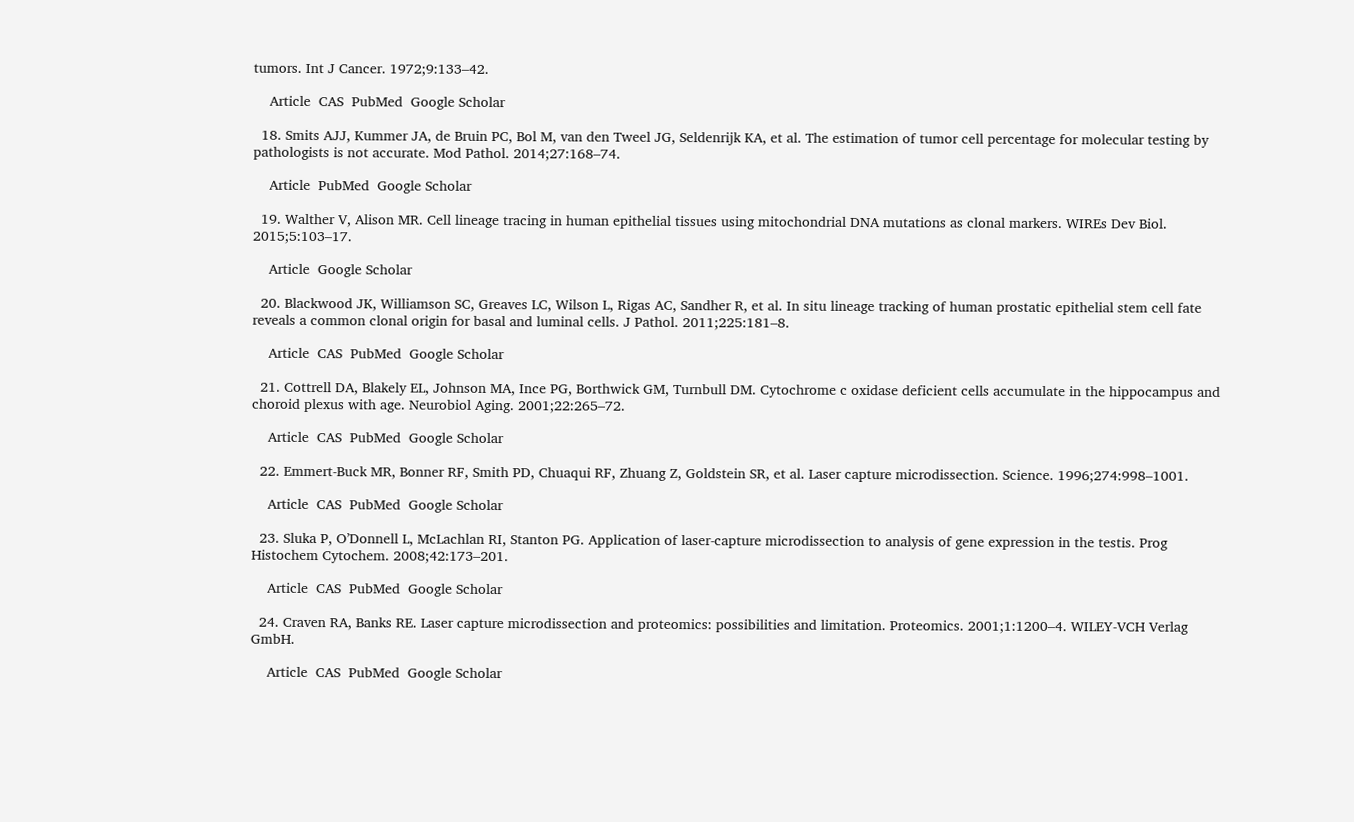tumors. Int J Cancer. 1972;9:133–42.

    Article  CAS  PubMed  Google Scholar

  18. Smits AJJ, Kummer JA, de Bruin PC, Bol M, van den Tweel JG, Seldenrijk KA, et al. The estimation of tumor cell percentage for molecular testing by pathologists is not accurate. Mod Pathol. 2014;27:168–74.

    Article  PubMed  Google Scholar

  19. Walther V, Alison MR. Cell lineage tracing in human epithelial tissues using mitochondrial DNA mutations as clonal markers. WIREs Dev Biol. 2015;5:103–17.

    Article  Google Scholar

  20. Blackwood JK, Williamson SC, Greaves LC, Wilson L, Rigas AC, Sandher R, et al. In situ lineage tracking of human prostatic epithelial stem cell fate reveals a common clonal origin for basal and luminal cells. J Pathol. 2011;225:181–8.

    Article  CAS  PubMed  Google Scholar

  21. Cottrell DA, Blakely EL, Johnson MA, Ince PG, Borthwick GM, Turnbull DM. Cytochrome c oxidase deficient cells accumulate in the hippocampus and choroid plexus with age. Neurobiol Aging. 2001;22:265–72.

    Article  CAS  PubMed  Google Scholar

  22. Emmert-Buck MR, Bonner RF, Smith PD, Chuaqui RF, Zhuang Z, Goldstein SR, et al. Laser capture microdissection. Science. 1996;274:998–1001.

    Article  CAS  PubMed  Google Scholar

  23. Sluka P, O’Donnell L, McLachlan RI, Stanton PG. Application of laser-capture microdissection to analysis of gene expression in the testis. Prog Histochem Cytochem. 2008;42:173–201.

    Article  CAS  PubMed  Google Scholar

  24. Craven RA, Banks RE. Laser capture microdissection and proteomics: possibilities and limitation. Proteomics. 2001;1:1200–4. WILEY‐VCH Verlag GmbH.

    Article  CAS  PubMed  Google Scholar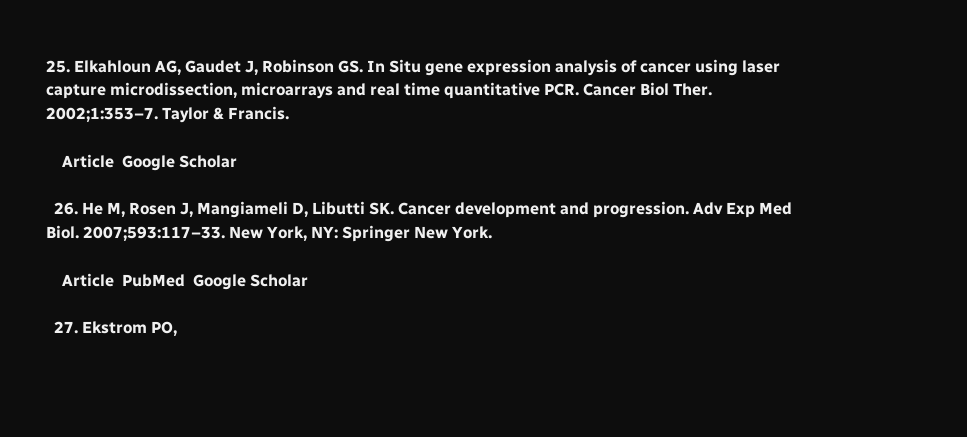25. Elkahloun AG, Gaudet J, Robinson GS. In Situ gene expression analysis of cancer using laser capture microdissection, microarrays and real time quantitative PCR. Cancer Biol Ther. 2002;1:353–7. Taylor & Francis.

    Article  Google Scholar

  26. He M, Rosen J, Mangiameli D, Libutti SK. Cancer development and progression. Adv Exp Med Biol. 2007;593:117–33. New York, NY: Springer New York.

    Article  PubMed  Google Scholar

  27. Ekstrom PO,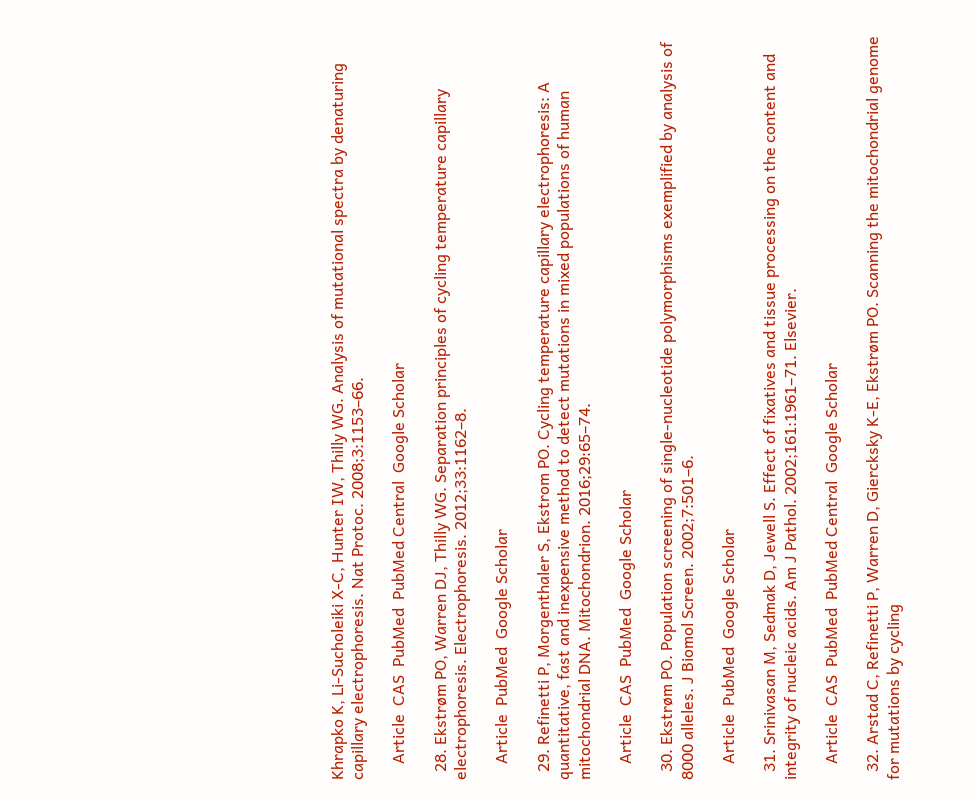Khrapko K, Li-Sucholeiki X-C, Hunter IW, Thilly WG. Analysis of mutational spectra by denaturing capillary electrophoresis. Nat Protoc. 2008;3:1153–66.

    Article  CAS  PubMed  PubMed Central  Google Scholar

  28. Ekstrøm PO, Warren DJ, Thilly WG. Separation principles of cycling temperature capillary electrophoresis. Electrophoresis. 2012;33:1162–8.

    Article  PubMed  Google Scholar

  29. Refinetti P, Morgenthaler S, Ekstrom PO. Cycling temperature capillary electrophoresis: A quantitative, fast and inexpensive method to detect mutations in mixed populations of human mitochondrial DNA. Mitochondrion. 2016;29:65–74.

    Article  CAS  PubMed  Google Scholar

  30. Ekstrøm PO. Population screening of single-nucleotide polymorphisms exemplified by analysis of 8000 alleles. J Biomol Screen. 2002;7:501–6.

    Article  PubMed  Google Scholar

  31. Srinivasan M, Sedmak D, Jewell S. Effect of fixatives and tissue processing on the content and integrity of nucleic acids. Am J Pathol. 2002;161:1961–71. Elsevier.

    Article  CAS  PubMed  PubMed Central  Google Scholar

  32. Arstad C, Refinetti P, Warren D, Giercksky K-E, Ekstrøm PO. Scanning the mitochondrial genome for mutations by cycling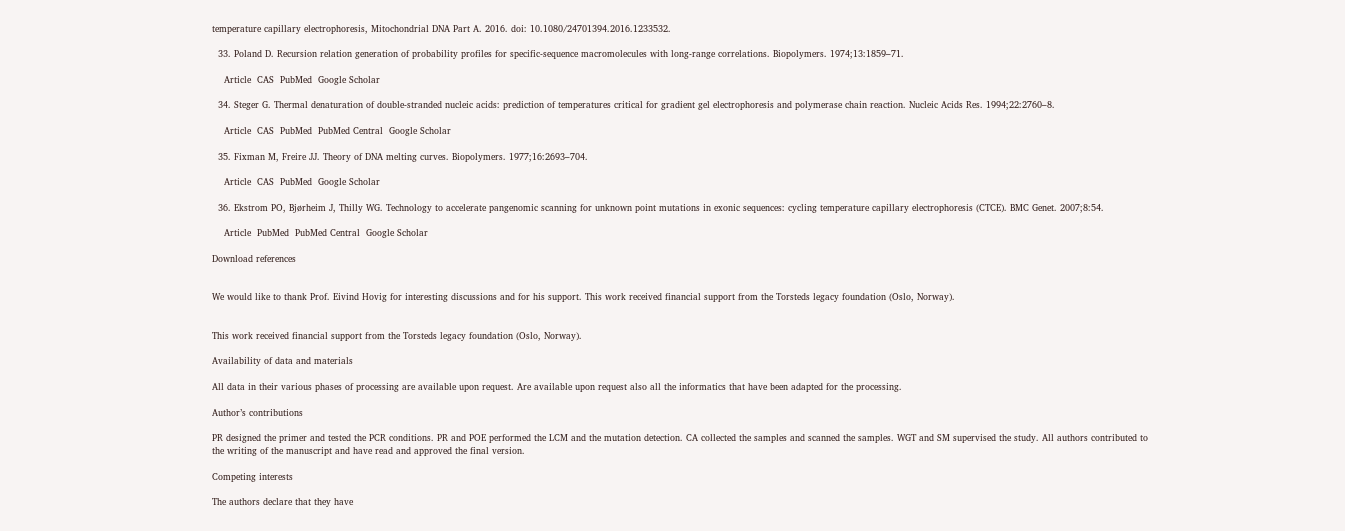temperature capillary electrophoresis, Mitochondrial DNA Part A. 2016. doi: 10.1080/24701394.2016.1233532.

  33. Poland D. Recursion relation generation of probability profiles for specific-sequence macromolecules with long-range correlations. Biopolymers. 1974;13:1859–71.

    Article  CAS  PubMed  Google Scholar

  34. Steger G. Thermal denaturation of double-stranded nucleic acids: prediction of temperatures critical for gradient gel electrophoresis and polymerase chain reaction. Nucleic Acids Res. 1994;22:2760–8.

    Article  CAS  PubMed  PubMed Central  Google Scholar

  35. Fixman M, Freire JJ. Theory of DNA melting curves. Biopolymers. 1977;16:2693–704.

    Article  CAS  PubMed  Google Scholar

  36. Ekstrom PO, Bjørheim J, Thilly WG. Technology to accelerate pangenomic scanning for unknown point mutations in exonic sequences: cycling temperature capillary electrophoresis (CTCE). BMC Genet. 2007;8:54.

    Article  PubMed  PubMed Central  Google Scholar

Download references


We would like to thank Prof. Eivind Hovig for interesting discussions and for his support. This work received financial support from the Torsteds legacy foundation (Oslo, Norway).


This work received financial support from the Torsteds legacy foundation (Oslo, Norway).

Availability of data and materials

All data in their various phases of processing are available upon request. Are available upon request also all the informatics that have been adapted for the processing.

Author’s contributions

PR designed the primer and tested the PCR conditions. PR and POE performed the LCM and the mutation detection. CA collected the samples and scanned the samples. WGT and SM supervised the study. All authors contributed to the writing of the manuscript and have read and approved the final version.

Competing interests

The authors declare that they have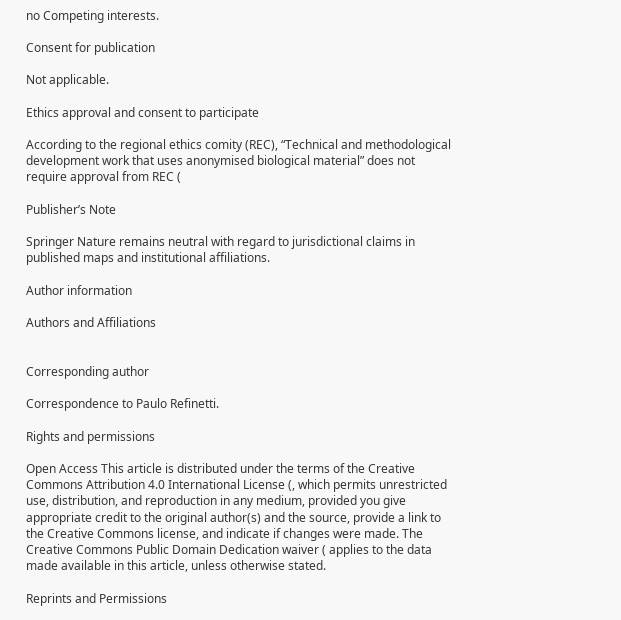no Competing interests.

Consent for publication

Not applicable.

Ethics approval and consent to participate

According to the regional ethics comity (REC), “Technical and methodological development work that uses anonymised biological material” does not require approval from REC (

Publisher’s Note

Springer Nature remains neutral with regard to jurisdictional claims in published maps and institutional affiliations.

Author information

Authors and Affiliations


Corresponding author

Correspondence to Paulo Refinetti.

Rights and permissions

Open Access This article is distributed under the terms of the Creative Commons Attribution 4.0 International License (, which permits unrestricted use, distribution, and reproduction in any medium, provided you give appropriate credit to the original author(s) and the source, provide a link to the Creative Commons license, and indicate if changes were made. The Creative Commons Public Domain Dedication waiver ( applies to the data made available in this article, unless otherwise stated.

Reprints and Permissions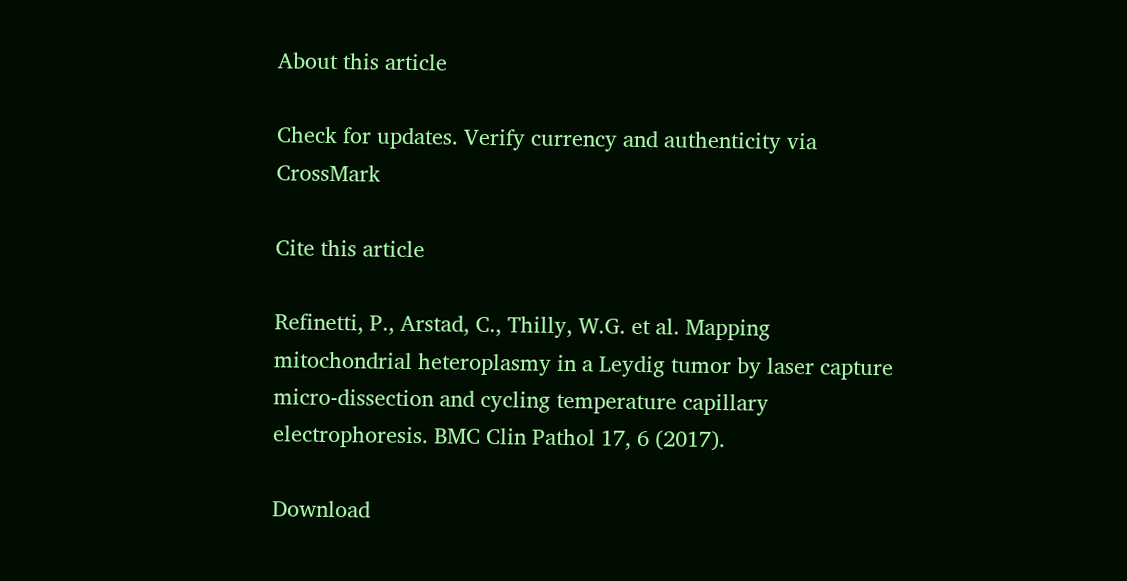About this article

Check for updates. Verify currency and authenticity via CrossMark

Cite this article

Refinetti, P., Arstad, C., Thilly, W.G. et al. Mapping mitochondrial heteroplasmy in a Leydig tumor by laser capture micro-dissection and cycling temperature capillary electrophoresis. BMC Clin Pathol 17, 6 (2017).

Download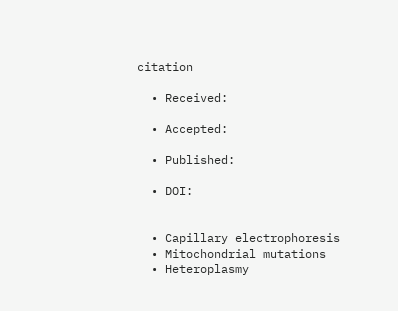citation

  • Received:

  • Accepted:

  • Published:

  • DOI:


  • Capillary electrophoresis
  • Mitochondrial mutations
  • Heteroplasmy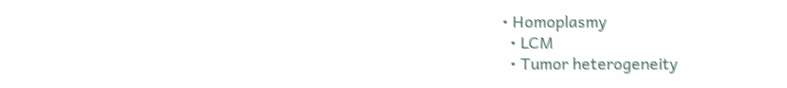• Homoplasmy
  • LCM
  • Tumor heterogeneity